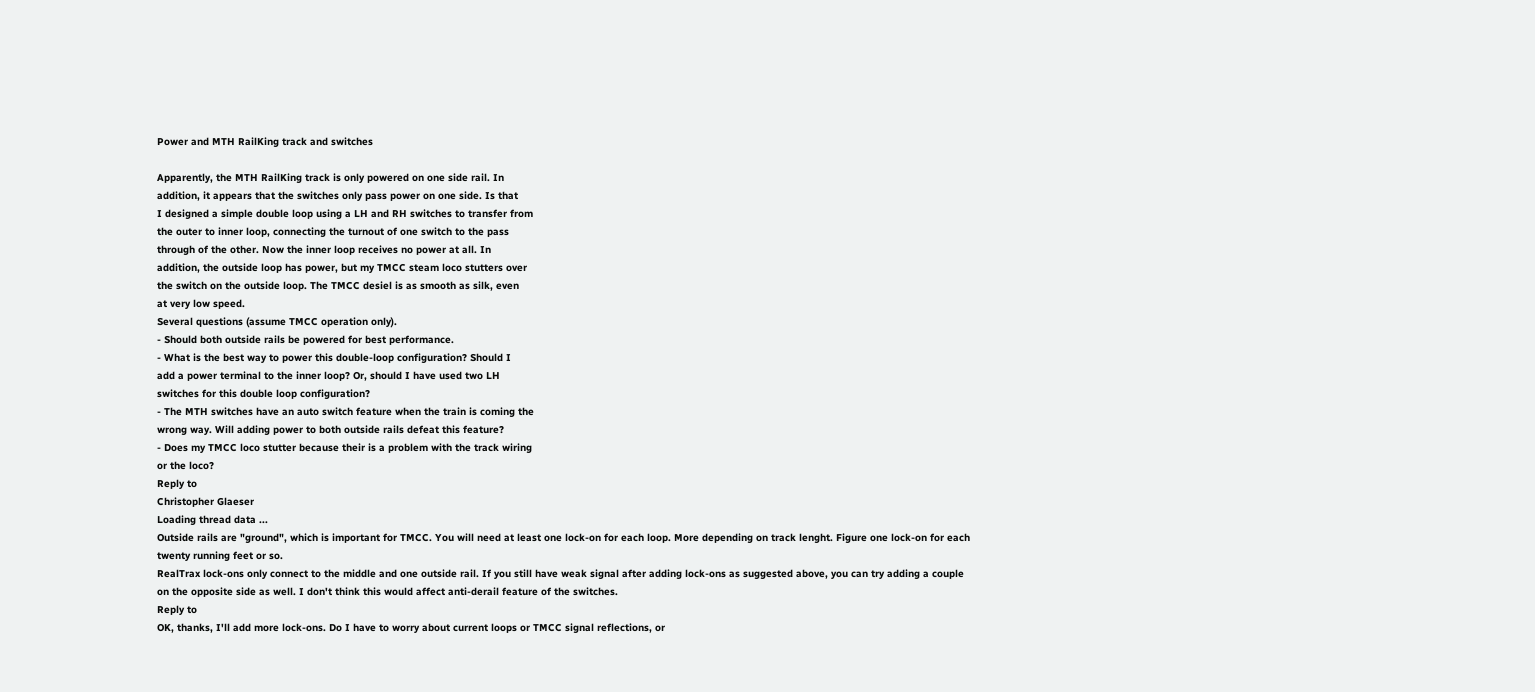Power and MTH RailKing track and switches

Apparently, the MTH RailKing track is only powered on one side rail. In
addition, it appears that the switches only pass power on one side. Is that
I designed a simple double loop using a LH and RH switches to transfer from
the outer to inner loop, connecting the turnout of one switch to the pass
through of the other. Now the inner loop receives no power at all. In
addition, the outside loop has power, but my TMCC steam loco stutters over
the switch on the outside loop. The TMCC desiel is as smooth as silk, even
at very low speed.
Several questions (assume TMCC operation only).
- Should both outside rails be powered for best performance.
- What is the best way to power this double-loop configuration? Should I
add a power terminal to the inner loop? Or, should I have used two LH
switches for this double loop configuration?
- The MTH switches have an auto switch feature when the train is coming the
wrong way. Will adding power to both outside rails defeat this feature?
- Does my TMCC loco stutter because their is a problem with the track wiring
or the loco?
Reply to
Christopher Glaeser
Loading thread data ...
Outside rails are "ground", which is important for TMCC. You will need at least one lock-on for each loop. More depending on track lenght. Figure one lock-on for each twenty running feet or so.
RealTrax lock-ons only connect to the middle and one outside rail. If you still have weak signal after adding lock-ons as suggested above, you can try adding a couple on the opposite side as well. I don't think this would affect anti-derail feature of the switches.
Reply to
OK, thanks, I'll add more lock-ons. Do I have to worry about current loops or TMCC signal reflections, or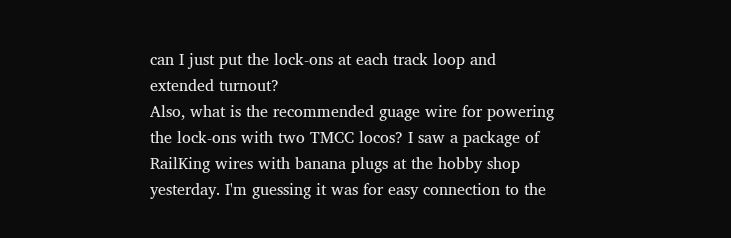can I just put the lock-ons at each track loop and extended turnout?
Also, what is the recommended guage wire for powering the lock-ons with two TMCC locos? I saw a package of RailKing wires with banana plugs at the hobby shop yesterday. I'm guessing it was for easy connection to the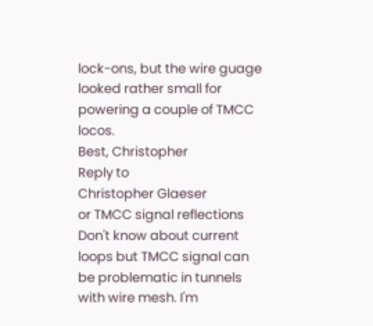lock-ons, but the wire guage looked rather small for powering a couple of TMCC locos.
Best, Christopher
Reply to
Christopher Glaeser
or TMCC signal reflections
Don't know about current loops but TMCC signal can be problematic in tunnels with wire mesh. I'm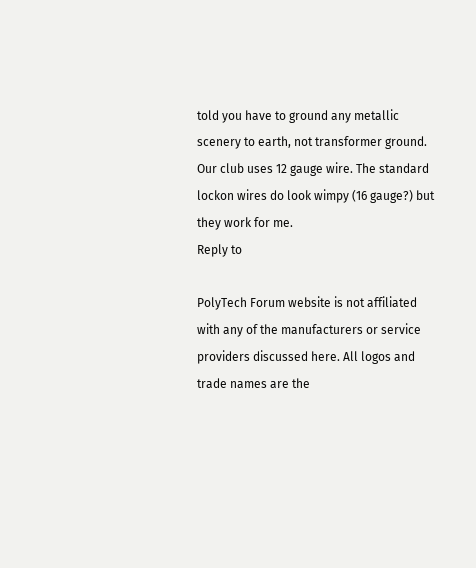told you have to ground any metallic scenery to earth, not transformer ground.
Our club uses 12 gauge wire. The standard lockon wires do look wimpy (16 gauge?) but they work for me.
Reply to

PolyTech Forum website is not affiliated with any of the manufacturers or service providers discussed here. All logos and trade names are the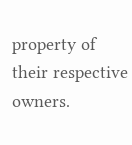property of their respective owners.